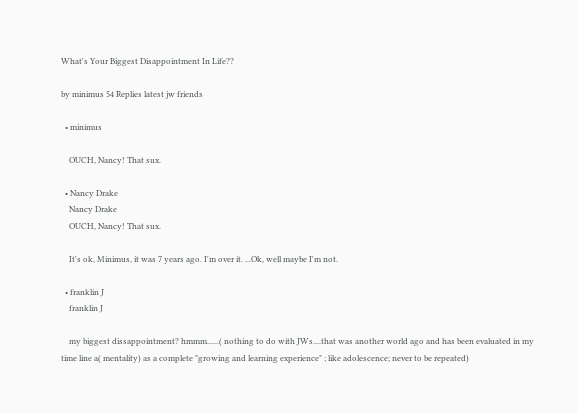What's Your Biggest Disappointment In Life??

by minimus 54 Replies latest jw friends

  • minimus

    OUCH, Nancy! That sux.

  • Nancy Drake
    Nancy Drake
    OUCH, Nancy! That sux.

    It's ok, Minimus, it was 7 years ago. I'm over it. ...Ok, well maybe I'm not.

  • franklin J
    franklin J

    my biggest dissappointment? hmmm......( nothing to do with JWs....that was another world ago and has been evaluated in my time line a( mentality) as a complete "growing and learning experience" ; like adolescence; never to be repeated)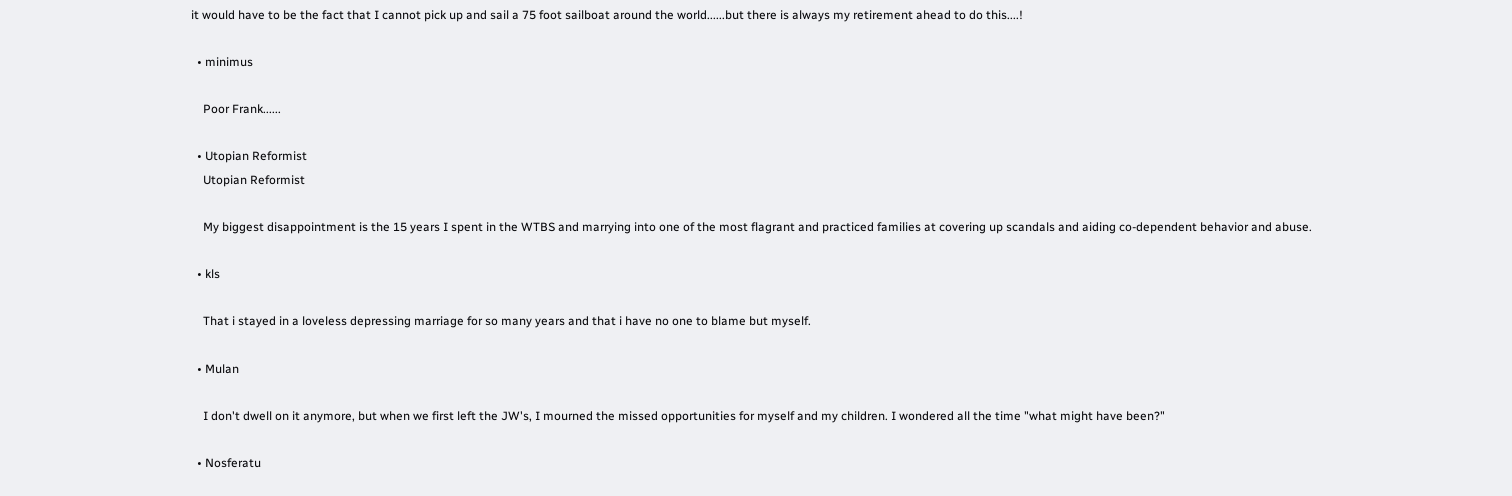it would have to be the fact that I cannot pick up and sail a 75 foot sailboat around the world......but there is always my retirement ahead to do this....!

  • minimus

    Poor Frank......

  • Utopian Reformist
    Utopian Reformist

    My biggest disappointment is the 15 years I spent in the WTBS and marrying into one of the most flagrant and practiced families at covering up scandals and aiding co-dependent behavior and abuse.

  • kls

    That i stayed in a loveless depressing marriage for so many years and that i have no one to blame but myself.

  • Mulan

    I don't dwell on it anymore, but when we first left the JW's, I mourned the missed opportunities for myself and my children. I wondered all the time "what might have been?"

  • Nosferatu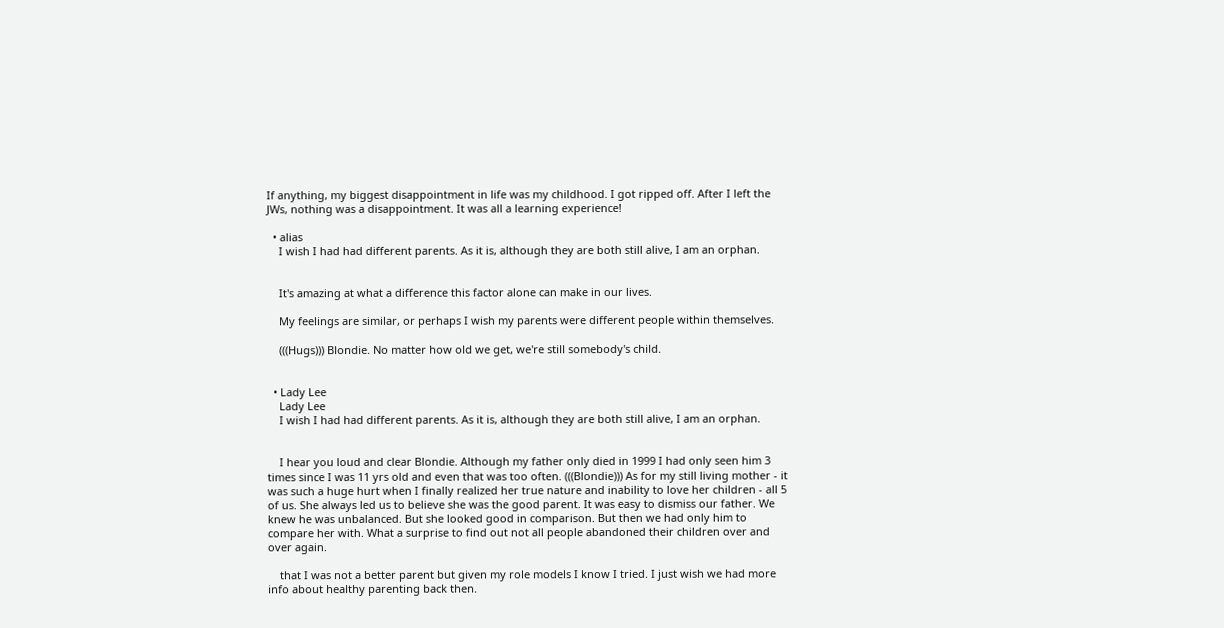If anything, my biggest disappointment in life was my childhood. I got ripped off. After I left the JWs, nothing was a disappointment. It was all a learning experience!

  • alias
    I wish I had had different parents. As it is, although they are both still alive, I am an orphan.


    It's amazing at what a difference this factor alone can make in our lives.

    My feelings are similar, or perhaps I wish my parents were different people within themselves.

    (((Hugs))) Blondie. No matter how old we get, we're still somebody's child.


  • Lady Lee
    Lady Lee
    I wish I had had different parents. As it is, although they are both still alive, I am an orphan.


    I hear you loud and clear Blondie. Although my father only died in 1999 I had only seen him 3 times since I was 11 yrs old and even that was too often. (((Blondie))) As for my still living mother - it was such a huge hurt when I finally realized her true nature and inability to love her children - all 5 of us. She always led us to believe she was the good parent. It was easy to dismiss our father. We knew he was unbalanced. But she looked good in comparison. But then we had only him to compare her with. What a surprise to find out not all people abandoned their children over and over again.

    that I was not a better parent but given my role models I know I tried. I just wish we had more info about healthy parenting back then.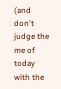(and don't judge the me of today with the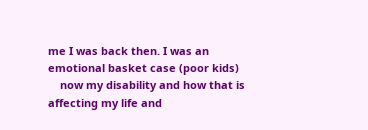me I was back then. I was an emotional basket case (poor kids)
    now my disability and how that is affecting my life and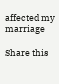affected my marriage

Share this